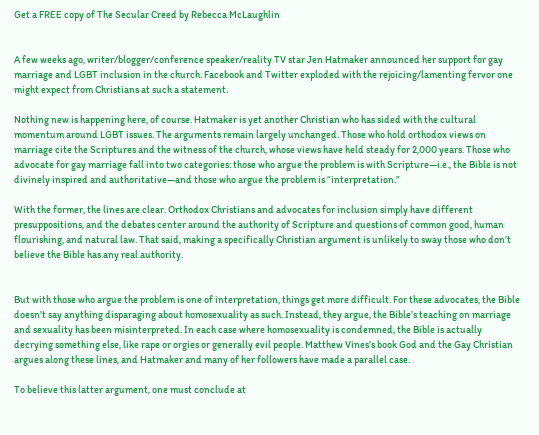Get a FREE copy of The Secular Creed by Rebecca McLaughlin


A few weeks ago, writer/blogger/conference speaker/reality TV star Jen Hatmaker announced her support for gay marriage and LGBT inclusion in the church. Facebook and Twitter exploded with the rejoicing/lamenting fervor one might expect from Christians at such a statement.

Nothing new is happening here, of course. Hatmaker is yet another Christian who has sided with the cultural momentum around LGBT issues. The arguments remain largely unchanged. Those who hold orthodox views on marriage cite the Scriptures and the witness of the church, whose views have held steady for 2,000 years. Those who advocate for gay marriage fall into two categories: those who argue the problem is with Scripture—i.e., the Bible is not divinely inspired and authoritative—and those who argue the problem is “interpretation.”

With the former, the lines are clear. Orthodox Christians and advocates for inclusion simply have different presuppositions, and the debates center around the authority of Scripture and questions of common good, human flourishing, and natural law. That said, making a specifically Christian argument is unlikely to sway those who don’t believe the Bible has any real authority.


But with those who argue the problem is one of interpretation, things get more difficult. For these advocates, the Bible doesn’t say anything disparaging about homosexuality as such. Instead, they argue, the Bible’s teaching on marriage and sexuality has been misinterpreted. In each case where homosexuality is condemned, the Bible is actually decrying something else, like rape or orgies or generally evil people. Matthew Vines’s book God and the Gay Christian argues along these lines, and Hatmaker and many of her followers have made a parallel case.

To believe this latter argument, one must conclude at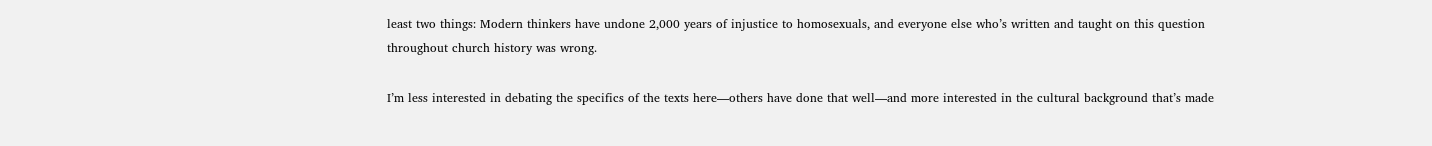least two things: Modern thinkers have undone 2,000 years of injustice to homosexuals, and everyone else who’s written and taught on this question throughout church history was wrong.

I’m less interested in debating the specifics of the texts here—others have done that well—and more interested in the cultural background that’s made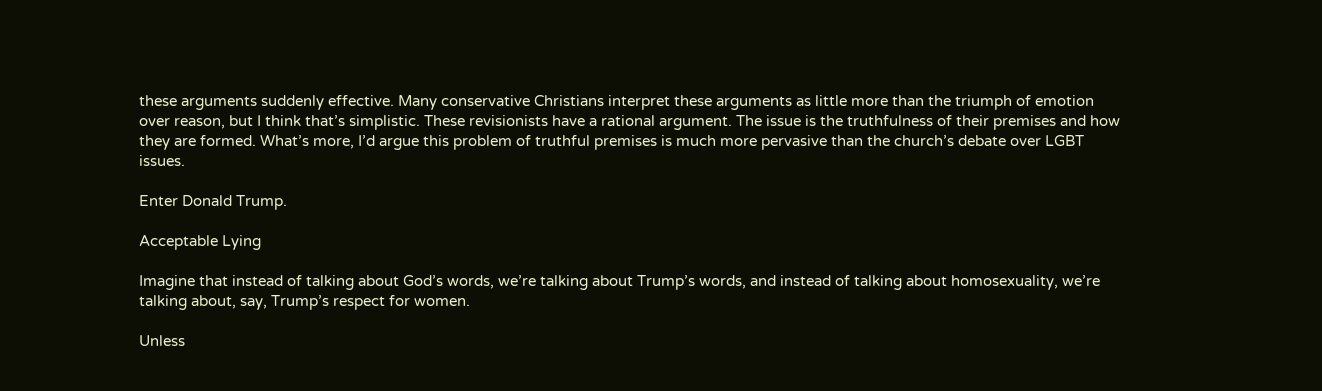these arguments suddenly effective. Many conservative Christians interpret these arguments as little more than the triumph of emotion over reason, but I think that’s simplistic. These revisionists have a rational argument. The issue is the truthfulness of their premises and how they are formed. What’s more, I’d argue this problem of truthful premises is much more pervasive than the church’s debate over LGBT issues.

Enter Donald Trump.

Acceptable Lying

Imagine that instead of talking about God’s words, we’re talking about Trump’s words, and instead of talking about homosexuality, we’re talking about, say, Trump’s respect for women.

Unless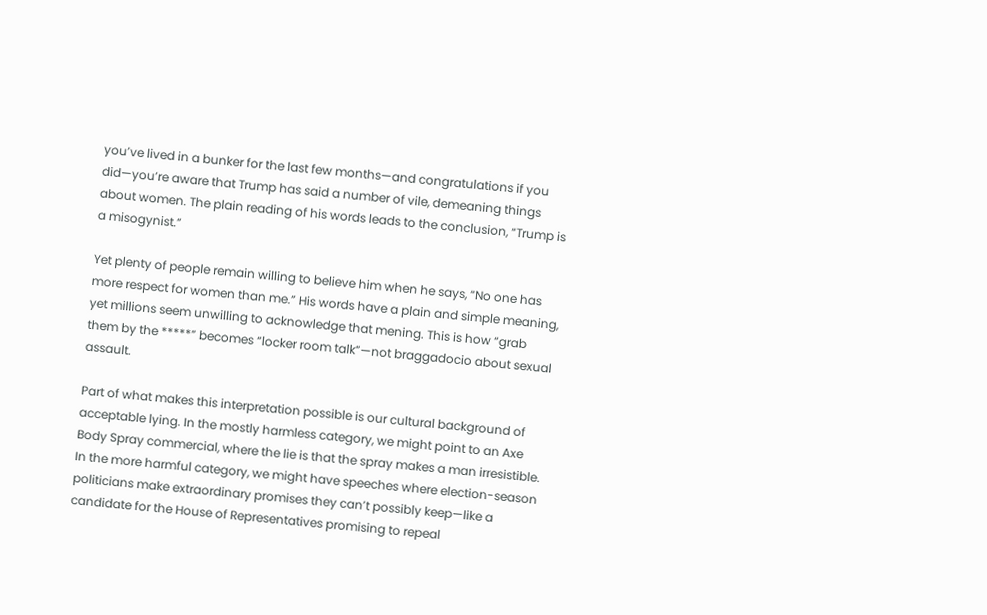you’ve lived in a bunker for the last few months—and congratulations if you did—you’re aware that Trump has said a number of vile, demeaning things about women. The plain reading of his words leads to the conclusion, “Trump is a misogynist.”

Yet plenty of people remain willing to believe him when he says, “No one has more respect for women than me.” His words have a plain and simple meaning, yet millions seem unwilling to acknowledge that mening. This is how “grab them by the *****” becomes “locker room talk”—not braggadocio about sexual assault.

Part of what makes this interpretation possible is our cultural background of acceptable lying. In the mostly harmless category, we might point to an Axe Body Spray commercial, where the lie is that the spray makes a man irresistible. In the more harmful category, we might have speeches where election-season politicians make extraordinary promises they can’t possibly keep—like a candidate for the House of Representatives promising to repeal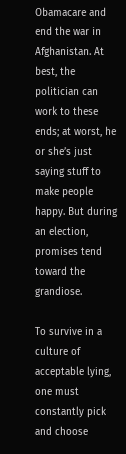Obamacare and end the war in Afghanistan. At best, the politician can work to these ends; at worst, he or she’s just saying stuff to make people happy. But during an election, promises tend toward the grandiose.

To survive in a culture of acceptable lying, one must constantly pick and choose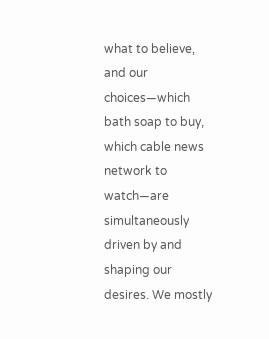what to believe, and our choices—which bath soap to buy, which cable news network to watch—are simultaneously driven by and shaping our desires. We mostly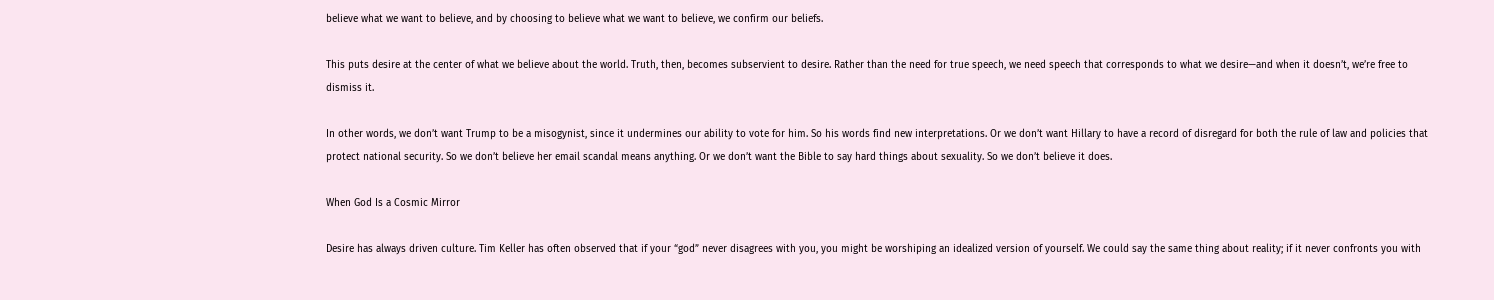believe what we want to believe, and by choosing to believe what we want to believe, we confirm our beliefs.

This puts desire at the center of what we believe about the world. Truth, then, becomes subservient to desire. Rather than the need for true speech, we need speech that corresponds to what we desire—and when it doesn’t, we’re free to dismiss it.

In other words, we don’t want Trump to be a misogynist, since it undermines our ability to vote for him. So his words find new interpretations. Or we don’t want Hillary to have a record of disregard for both the rule of law and policies that protect national security. So we don’t believe her email scandal means anything. Or we don’t want the Bible to say hard things about sexuality. So we don’t believe it does.

When God Is a Cosmic Mirror

Desire has always driven culture. Tim Keller has often observed that if your “god” never disagrees with you, you might be worshiping an idealized version of yourself. We could say the same thing about reality; if it never confronts you with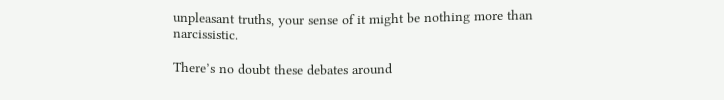unpleasant truths, your sense of it might be nothing more than narcissistic.

There’s no doubt these debates around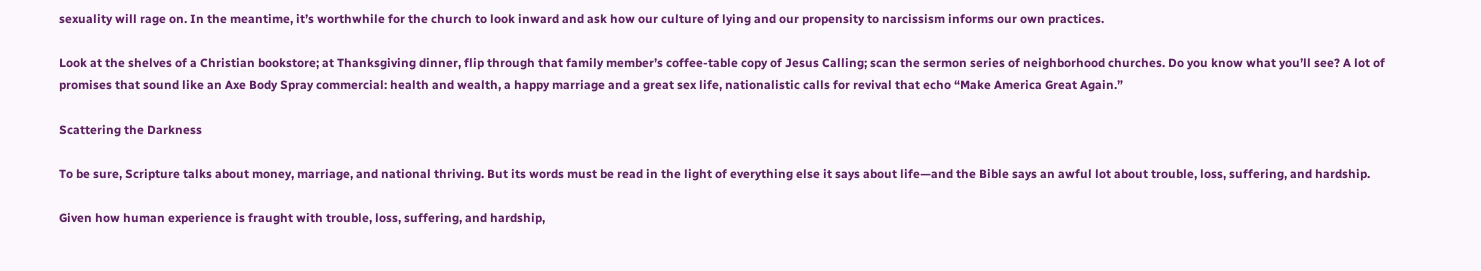sexuality will rage on. In the meantime, it’s worthwhile for the church to look inward and ask how our culture of lying and our propensity to narcissism informs our own practices.

Look at the shelves of a Christian bookstore; at Thanksgiving dinner, flip through that family member’s coffee-table copy of Jesus Calling; scan the sermon series of neighborhood churches. Do you know what you’ll see? A lot of promises that sound like an Axe Body Spray commercial: health and wealth, a happy marriage and a great sex life, nationalistic calls for revival that echo “Make America Great Again.”

Scattering the Darkness

To be sure, Scripture talks about money, marriage, and national thriving. But its words must be read in the light of everything else it says about life—and the Bible says an awful lot about trouble, loss, suffering, and hardship.

Given how human experience is fraught with trouble, loss, suffering, and hardship,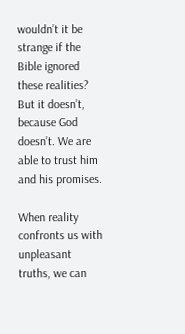wouldn’t it be strange if the Bible ignored these realities? But it doesn’t, because God doesn’t. We are able to trust him and his promises.

When reality confronts us with unpleasant truths, we can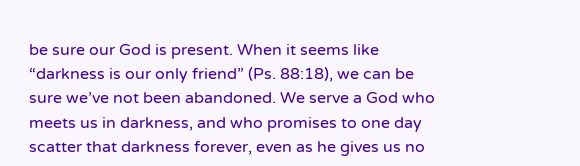be sure our God is present. When it seems like “darkness is our only friend” (Ps. 88:18), we can be sure we’ve not been abandoned. We serve a God who meets us in darkness, and who promises to one day scatter that darkness forever, even as he gives us no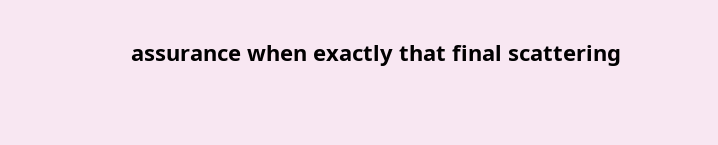assurance when exactly that final scattering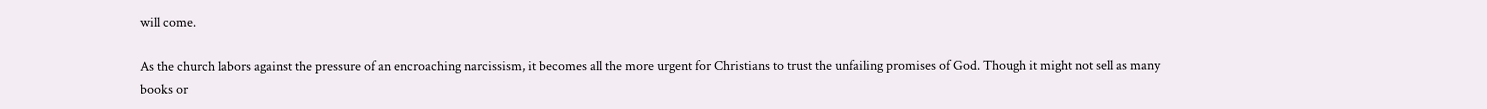will come.

As the church labors against the pressure of an encroaching narcissism, it becomes all the more urgent for Christians to trust the unfailing promises of God. Though it might not sell as many books or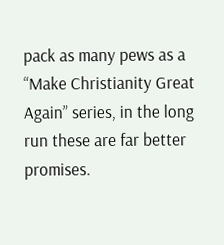pack as many pews as a “Make Christianity Great Again” series, in the long run these are far better promises.